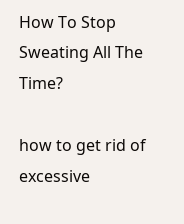How To Stop Sweating All The Time?

how to get rid of excessive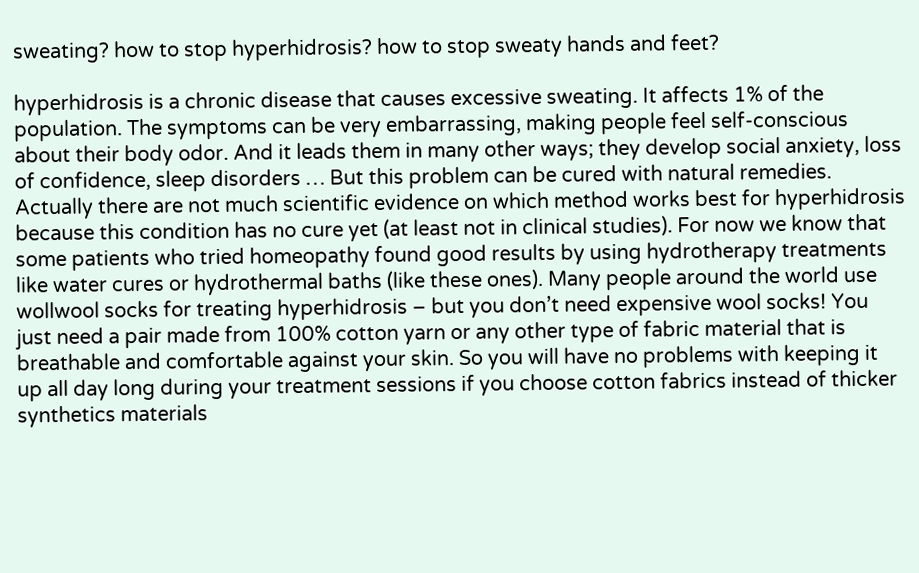sweating? how to stop hyperhidrosis? how to stop sweaty hands and feet?

hyperhidrosis is a chronic disease that causes excessive sweating. It affects 1% of the population. The symptoms can be very embarrassing, making people feel self-conscious about their body odor. And it leads them in many other ways; they develop social anxiety, loss of confidence, sleep disorders … But this problem can be cured with natural remedies. Actually there are not much scientific evidence on which method works best for hyperhidrosis because this condition has no cure yet (at least not in clinical studies). For now we know that some patients who tried homeopathy found good results by using hydrotherapy treatments like water cures or hydrothermal baths (like these ones). Many people around the world use wollwool socks for treating hyperhidrosis – but you don’t need expensive wool socks! You just need a pair made from 100% cotton yarn or any other type of fabric material that is breathable and comfortable against your skin. So you will have no problems with keeping it up all day long during your treatment sessions if you choose cotton fabrics instead of thicker synthetics materials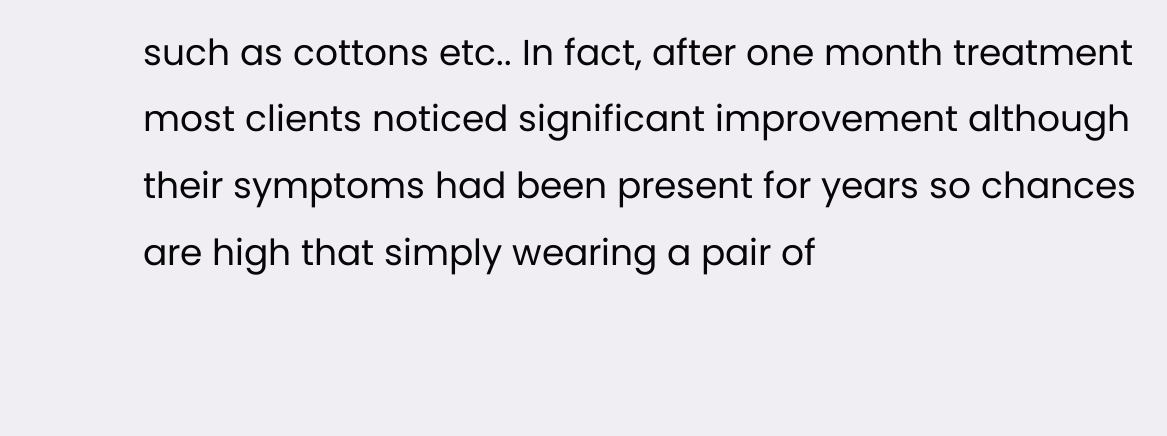such as cottons etc.. In fact, after one month treatment most clients noticed significant improvement although their symptoms had been present for years so chances are high that simply wearing a pair of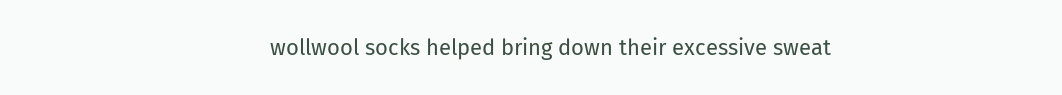wollwool socks helped bring down their excessive sweat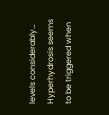levels considerably… Hyperhydrosis seems to be triggered when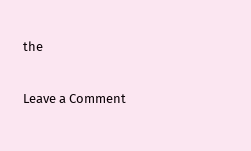the

Leave a Comment